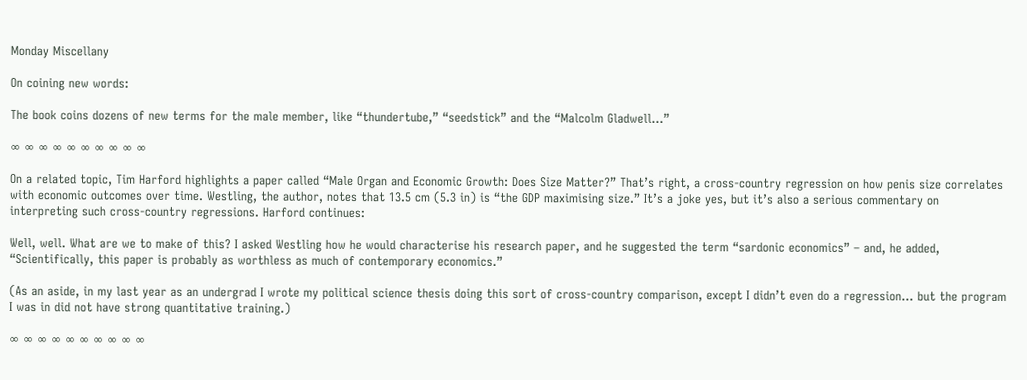Monday Miscellany

On coining new words:

The book coins dozens of new terms for the male member, like “thundertube,” “seedstick” and the “Malcolm Gladwell…”

∞ ∞ ∞ ∞ ∞ ∞ ∞ ∞ ∞ ∞

On a related topic, Tim Harford highlights a paper called “Male Organ and Economic Growth: Does Size Matter?” That’s right, a cross-country regression on how penis size correlates with economic outcomes over time. Westling, the author, notes that 13.5 cm (5.3 in) is “the GDP maximising size.” It’s a joke yes, but it’s also a serious commentary on interpreting such cross-country regressions. Harford continues:

Well, well. What are we to make of this? I asked Westling how he would characterise his research paper, and he suggested the term “sardonic economics” – and, he added, “Scientifically, this paper is probably as worthless as much of contemporary economics.”

(As an aside, in my last year as an undergrad I wrote my political science thesis doing this sort of cross-country comparison, except I didn’t even do a regression… but the program I was in did not have strong quantitative training.)

∞ ∞ ∞ ∞ ∞ ∞ ∞ ∞ ∞ ∞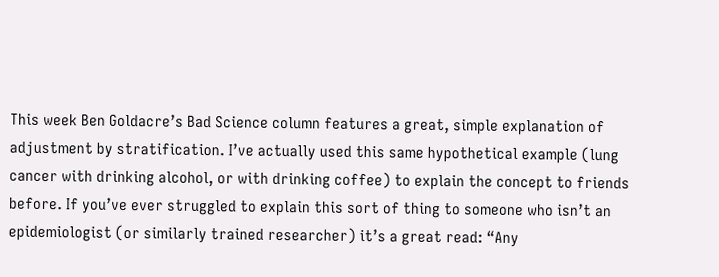This week Ben Goldacre’s Bad Science column features a great, simple explanation of adjustment by stratification. I’ve actually used this same hypothetical example (lung cancer with drinking alcohol, or with drinking coffee) to explain the concept to friends before. If you’ve ever struggled to explain this sort of thing to someone who isn’t an epidemiologist (or similarly trained researcher) it’s a great read: “Any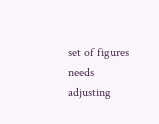set of figures needs adjusting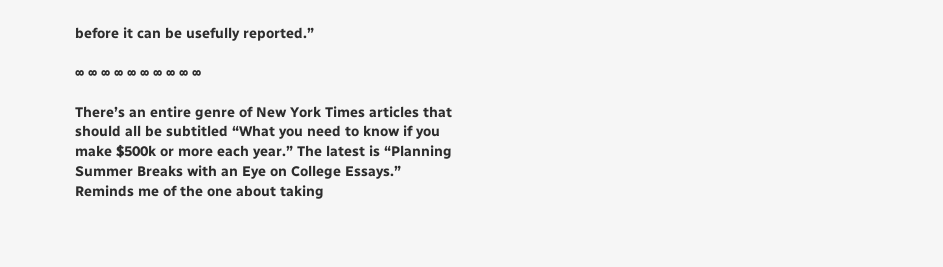before it can be usefully reported.”

∞ ∞ ∞ ∞ ∞ ∞ ∞ ∞ ∞ ∞

There’s an entire genre of New York Times articles that should all be subtitled “What you need to know if you make $500k or more each year.” The latest is “Planning Summer Breaks with an Eye on College Essays.” Reminds me of the one about taking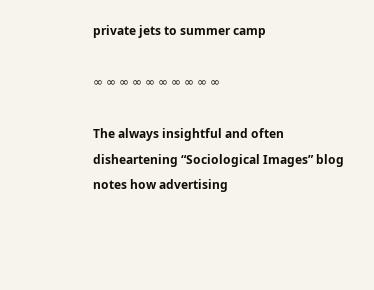private jets to summer camp

∞ ∞ ∞ ∞ ∞ ∞ ∞ ∞ ∞ ∞

The always insightful and often disheartening “Sociological Images” blog notes how advertising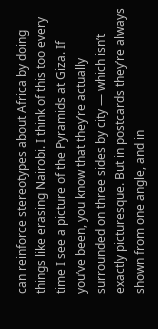can reinforce stereotypes about Africa by doing things like erasing Nairobi. I think of this too every time I see a picture of the Pyramids at Giza. If you’ve been, you know that they’re actually surrounded on three sides by city — which isn’t exactly picturesque. But in postcards they’re always shown from one angle, and in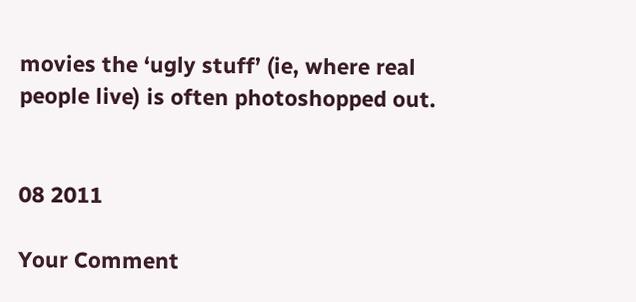movies the ‘ugly stuff’ (ie, where real people live) is often photoshopped out.


08 2011

Your Comment